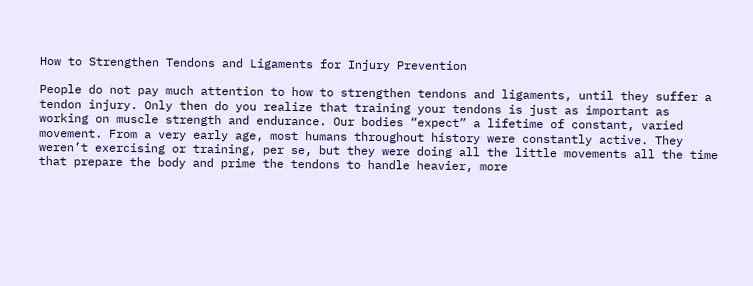How to Strengthen Tendons and Ligaments for Injury Prevention

People do not pay much attention to how to strengthen tendons and ligaments, until they suffer a tendon injury. Only then do you realize that training your tendons is just as important as working on muscle strength and endurance. Our bodies “expect” a lifetime of constant, varied movement. From a very early age, most humans throughout history were constantly active. They weren’t exercising or training, per se, but they were doing all the little movements all the time that prepare the body and prime the tendons to handle heavier, more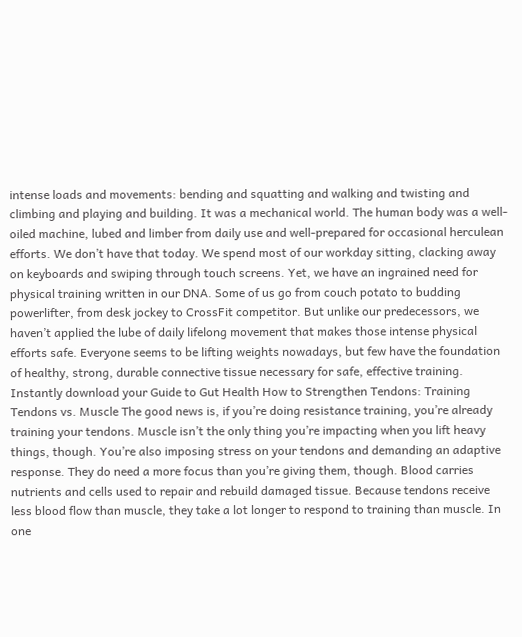intense loads and movements: bending and squatting and walking and twisting and climbing and playing and building. It was a mechanical world. The human body was a well-oiled machine, lubed and limber from daily use and well-prepared for occasional herculean efforts. We don’t have that today. We spend most of our workday sitting, clacking away on keyboards and swiping through touch screens. Yet, we have an ingrained need for physical training written in our DNA. Some of us go from couch potato to budding powerlifter, from desk jockey to CrossFit competitor. But unlike our predecessors, we haven’t applied the lube of daily lifelong movement that makes those intense physical efforts safe. Everyone seems to be lifting weights nowadays, but few have the foundation of healthy, strong, durable connective tissue necessary for safe, effective training. Instantly download your Guide to Gut Health How to Strengthen Tendons: Training Tendons vs. Muscle The good news is, if you’re doing resistance training, you’re already training your tendons. Muscle isn’t the only thing you’re impacting when you lift heavy things, though. You’re also imposing stress on your tendons and demanding an adaptive response. They do need a more focus than you’re giving them, though. Blood carries nutrients and cells used to repair and rebuild damaged tissue. Because tendons receive less blood flow than muscle, they take a lot longer to respond to training than muscle. In one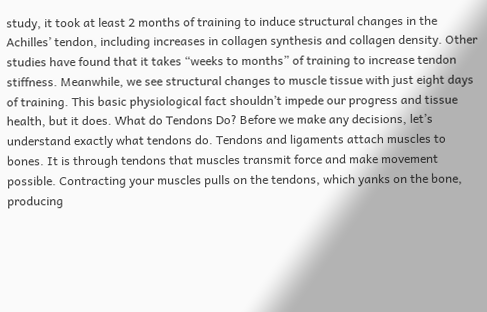study, it took at least 2 months of training to induce structural changes in the Achilles’ tendon, including increases in collagen synthesis and collagen density. Other studies have found that it takes “weeks to months” of training to increase tendon stiffness. Meanwhile, we see structural changes to muscle tissue with just eight days of training. This basic physiological fact shouldn’t impede our progress and tissue health, but it does. What do Tendons Do? Before we make any decisions, let’s understand exactly what tendons do. Tendons and ligaments attach muscles to bones. It is through tendons that muscles transmit force and make movement possible. Contracting your muscles pulls on the tendons, which yanks on the bone, producing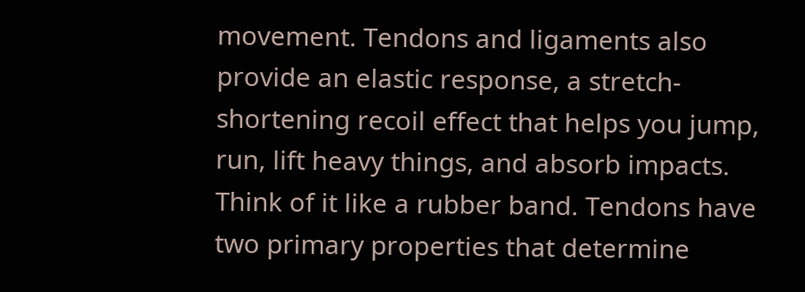movement. Tendons and ligaments also provide an elastic response, a stretch-shortening recoil effect that helps you jump, run, lift heavy things, and absorb impacts. Think of it like a rubber band. Tendons have two primary properties that determine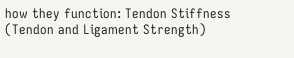how they function: Tendon Stiffness (Tendon and Ligament Strength)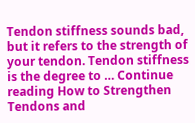Tendon stiffness sounds bad, but it refers to the strength of your tendon. Tendon stiffness is the degree to … Continue reading How to Strengthen Tendons and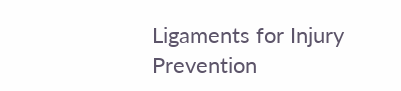Ligaments for Injury Prevention